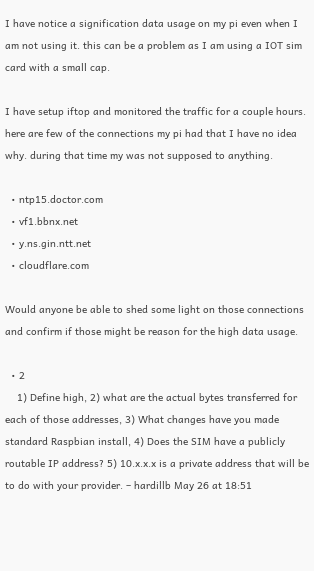I have notice a signification data usage on my pi even when I am not using it. this can be a problem as I am using a IOT sim card with a small cap.

I have setup iftop and monitored the traffic for a couple hours. here are few of the connections my pi had that I have no idea why. during that time my was not supposed to anything.

  • ntp15.doctor.com
  • vf1.bbnx.net
  • y.ns.gin.ntt.net
  • cloudflare.com

Would anyone be able to shed some light on those connections and confirm if those might be reason for the high data usage.

  • 2
    1) Define high, 2) what are the actual bytes transferred for each of those addresses, 3) What changes have you made standard Raspbian install, 4) Does the SIM have a publicly routable IP address? 5) 10.x.x.x is a private address that will be to do with your provider. – hardillb May 26 at 18:51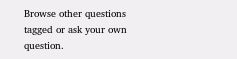Browse other questions tagged or ask your own question.